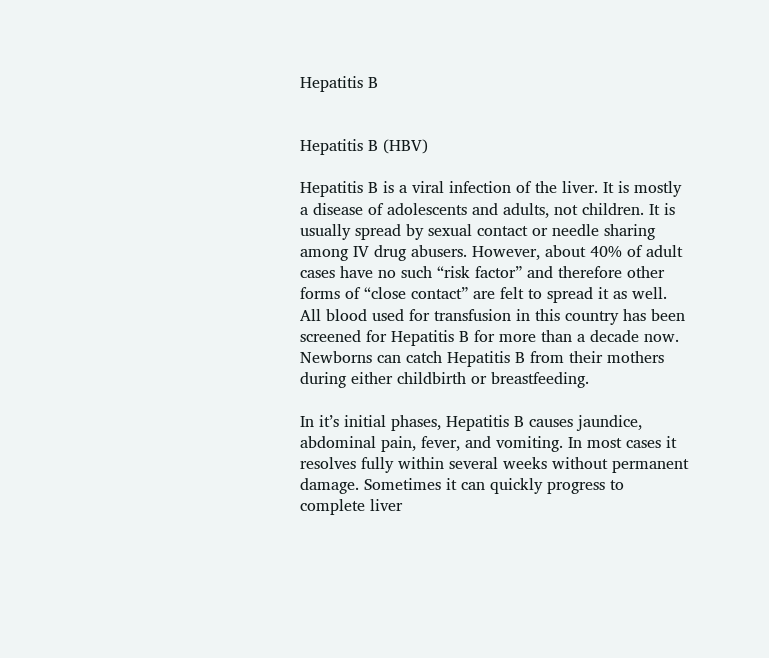Hepatitis B


Hepatitis B (HBV)

Hepatitis B is a viral infection of the liver. It is mostly a disease of adolescents and adults, not children. It is usually spread by sexual contact or needle sharing among IV drug abusers. However, about 40% of adult cases have no such “risk factor” and therefore other forms of “close contact” are felt to spread it as well. All blood used for transfusion in this country has been screened for Hepatitis B for more than a decade now. Newborns can catch Hepatitis B from their mothers during either childbirth or breastfeeding.

In it’s initial phases, Hepatitis B causes jaundice, abdominal pain, fever, and vomiting. In most cases it resolves fully within several weeks without permanent damage. Sometimes it can quickly progress to complete liver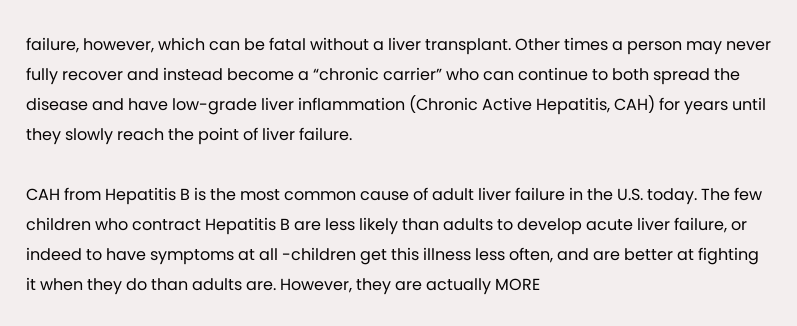failure, however, which can be fatal without a liver transplant. Other times a person may never fully recover and instead become a “chronic carrier” who can continue to both spread the disease and have low-grade liver inflammation (Chronic Active Hepatitis, CAH) for years until they slowly reach the point of liver failure.

CAH from Hepatitis B is the most common cause of adult liver failure in the U.S. today. The few children who contract Hepatitis B are less likely than adults to develop acute liver failure, or indeed to have symptoms at all -children get this illness less often, and are better at fighting it when they do than adults are. However, they are actually MORE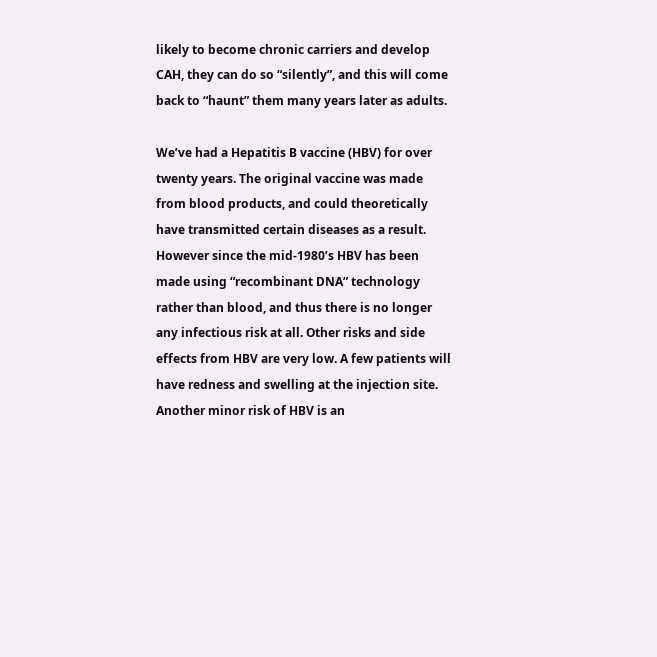likely to become chronic carriers and develop CAH, they can do so “silently”, and this will come back to “haunt” them many years later as adults.

We’ve had a Hepatitis B vaccine (HBV) for over twenty years. The original vaccine was made from blood products, and could theoretically have transmitted certain diseases as a result. However since the mid-1980’s HBV has been made using “recombinant DNA” technology rather than blood, and thus there is no longer any infectious risk at all. Other risks and side effects from HBV are very low. A few patients will have redness and swelling at the injection site. Another minor risk of HBV is an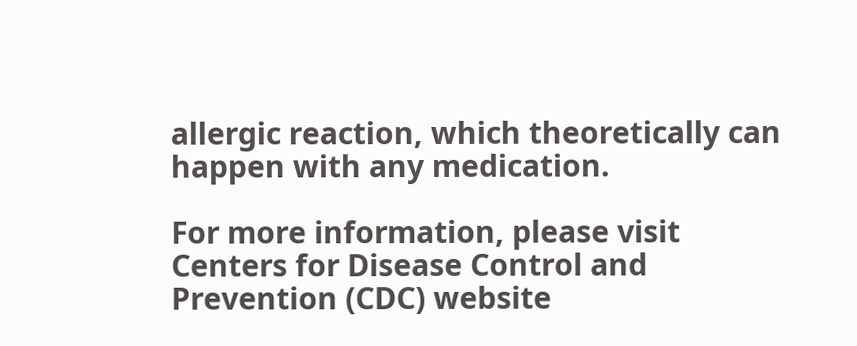allergic reaction, which theoretically can happen with any medication.

For more information, please visit Centers for Disease Control and Prevention (CDC) website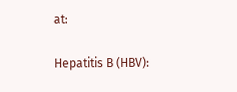at:

Hepatitis B (HBV):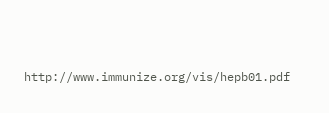http://www.immunize.org/vis/hepb01.pdf